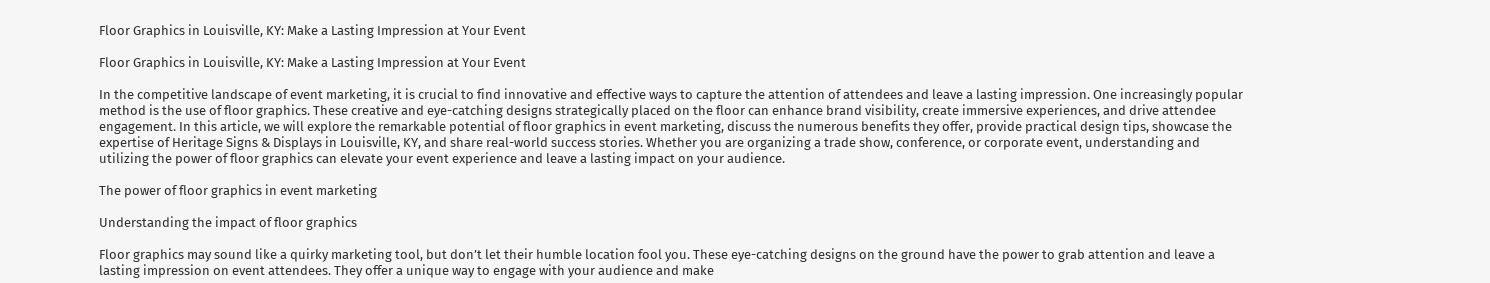Floor Graphics in Louisville, KY: Make a Lasting Impression at Your Event

Floor Graphics in Louisville, KY: Make a Lasting Impression at Your Event

In the competitive landscape of event marketing, it is crucial to find innovative and effective ways to capture the attention of attendees and leave a lasting impression. One increasingly popular method is the use of floor graphics. These creative and eye-catching designs strategically placed on the floor can enhance brand visibility, create immersive experiences, and drive attendee engagement. In this article, we will explore the remarkable potential of floor graphics in event marketing, discuss the numerous benefits they offer, provide practical design tips, showcase the expertise of Heritage Signs & Displays in Louisville, KY, and share real-world success stories. Whether you are organizing a trade show, conference, or corporate event, understanding and utilizing the power of floor graphics can elevate your event experience and leave a lasting impact on your audience.

The power of floor graphics in event marketing

Understanding the impact of floor graphics

Floor graphics may sound like a quirky marketing tool, but don’t let their humble location fool you. These eye-catching designs on the ground have the power to grab attention and leave a lasting impression on event attendees. They offer a unique way to engage with your audience and make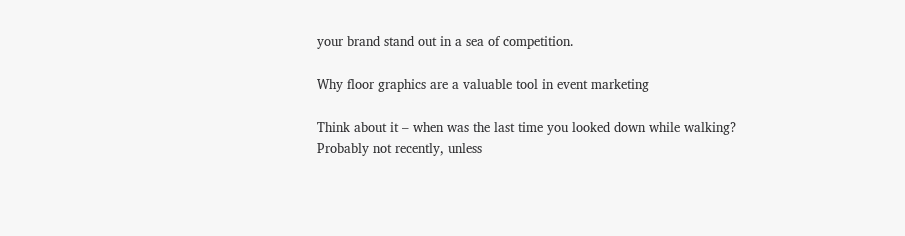your brand stand out in a sea of competition.

Why floor graphics are a valuable tool in event marketing

Think about it – when was the last time you looked down while walking? Probably not recently, unless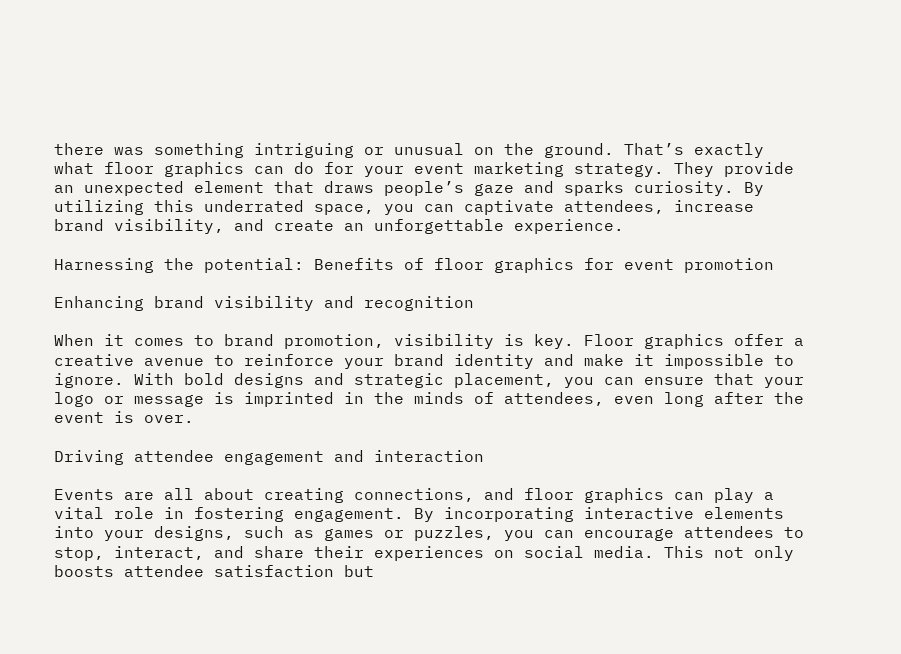there was something intriguing or unusual on the ground. That’s exactly what floor graphics can do for your event marketing strategy. They provide an unexpected element that draws people’s gaze and sparks curiosity. By utilizing this underrated space, you can captivate attendees, increase brand visibility, and create an unforgettable experience.

Harnessing the potential: Benefits of floor graphics for event promotion

Enhancing brand visibility and recognition

When it comes to brand promotion, visibility is key. Floor graphics offer a creative avenue to reinforce your brand identity and make it impossible to ignore. With bold designs and strategic placement, you can ensure that your logo or message is imprinted in the minds of attendees, even long after the event is over.

Driving attendee engagement and interaction

Events are all about creating connections, and floor graphics can play a vital role in fostering engagement. By incorporating interactive elements into your designs, such as games or puzzles, you can encourage attendees to stop, interact, and share their experiences on social media. This not only boosts attendee satisfaction but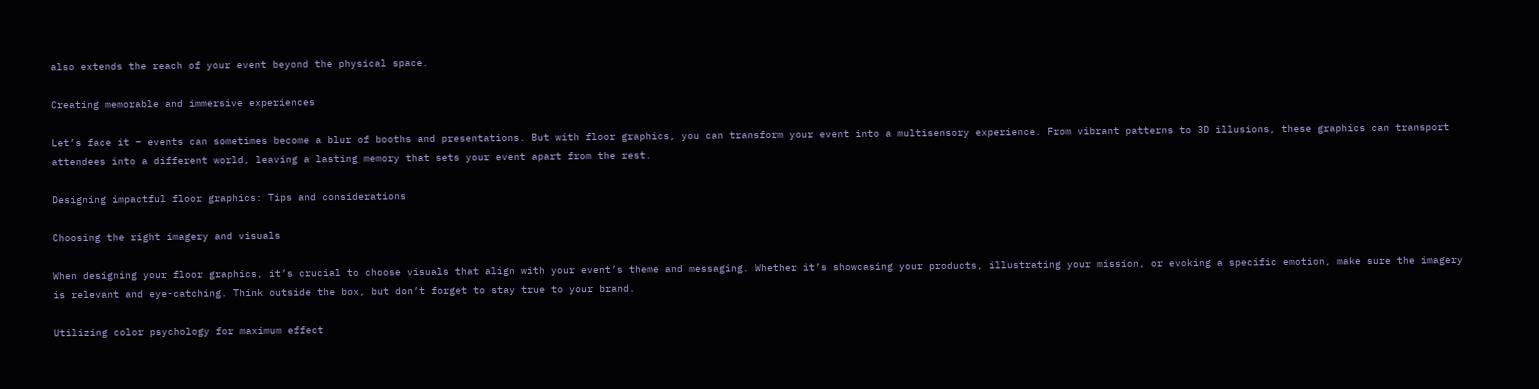also extends the reach of your event beyond the physical space.

Creating memorable and immersive experiences

Let’s face it – events can sometimes become a blur of booths and presentations. But with floor graphics, you can transform your event into a multisensory experience. From vibrant patterns to 3D illusions, these graphics can transport attendees into a different world, leaving a lasting memory that sets your event apart from the rest.

Designing impactful floor graphics: Tips and considerations

Choosing the right imagery and visuals

When designing your floor graphics, it’s crucial to choose visuals that align with your event’s theme and messaging. Whether it’s showcasing your products, illustrating your mission, or evoking a specific emotion, make sure the imagery is relevant and eye-catching. Think outside the box, but don’t forget to stay true to your brand.

Utilizing color psychology for maximum effect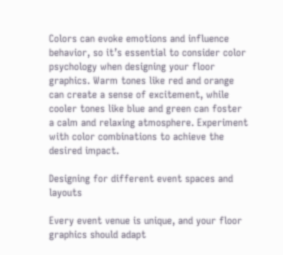Colors can evoke emotions and influence behavior, so it’s essential to consider color psychology when designing your floor graphics. Warm tones like red and orange can create a sense of excitement, while cooler tones like blue and green can foster a calm and relaxing atmosphere. Experiment with color combinations to achieve the desired impact.

Designing for different event spaces and layouts

Every event venue is unique, and your floor graphics should adapt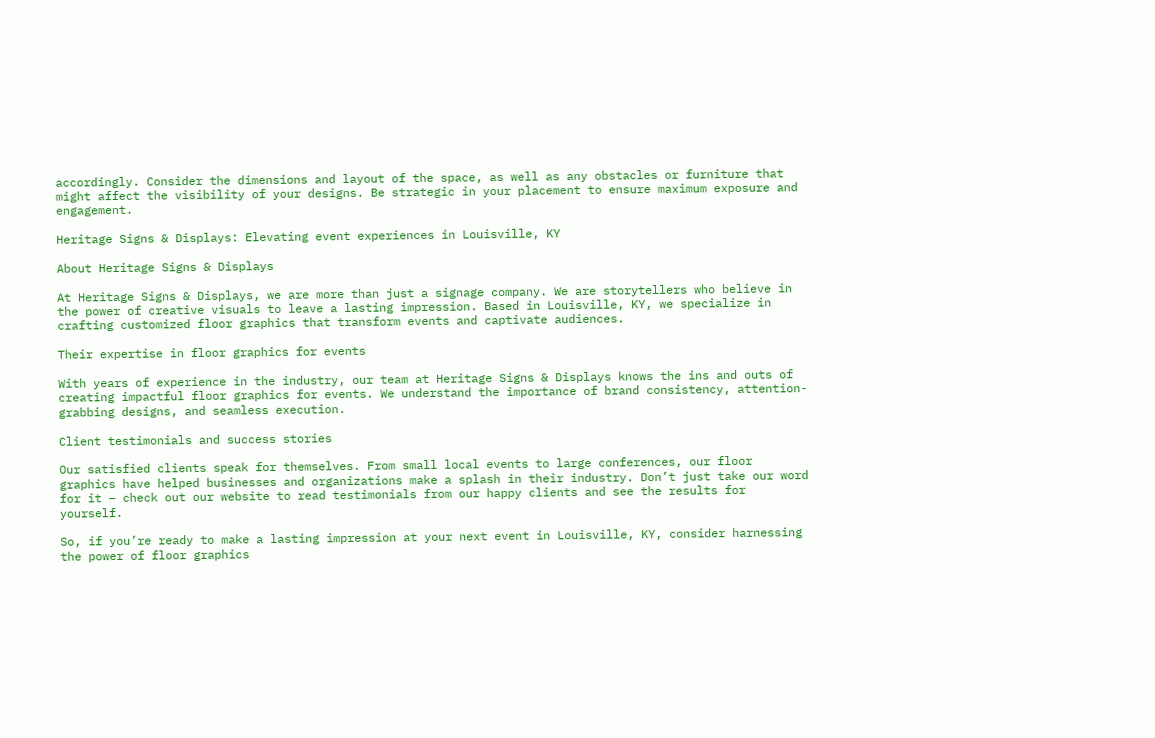accordingly. Consider the dimensions and layout of the space, as well as any obstacles or furniture that might affect the visibility of your designs. Be strategic in your placement to ensure maximum exposure and engagement.

Heritage Signs & Displays: Elevating event experiences in Louisville, KY

About Heritage Signs & Displays

At Heritage Signs & Displays, we are more than just a signage company. We are storytellers who believe in the power of creative visuals to leave a lasting impression. Based in Louisville, KY, we specialize in crafting customized floor graphics that transform events and captivate audiences.

Their expertise in floor graphics for events

With years of experience in the industry, our team at Heritage Signs & Displays knows the ins and outs of creating impactful floor graphics for events. We understand the importance of brand consistency, attention-grabbing designs, and seamless execution.

Client testimonials and success stories

Our satisfied clients speak for themselves. From small local events to large conferences, our floor graphics have helped businesses and organizations make a splash in their industry. Don’t just take our word for it – check out our website to read testimonials from our happy clients and see the results for yourself.

So, if you’re ready to make a lasting impression at your next event in Louisville, KY, consider harnessing the power of floor graphics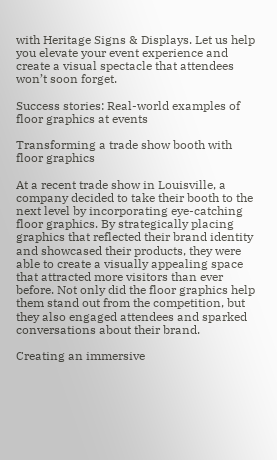with Heritage Signs & Displays. Let us help you elevate your event experience and create a visual spectacle that attendees won’t soon forget.

Success stories: Real-world examples of floor graphics at events

Transforming a trade show booth with floor graphics

At a recent trade show in Louisville, a company decided to take their booth to the next level by incorporating eye-catching floor graphics. By strategically placing graphics that reflected their brand identity and showcased their products, they were able to create a visually appealing space that attracted more visitors than ever before. Not only did the floor graphics help them stand out from the competition, but they also engaged attendees and sparked conversations about their brand.

Creating an immersive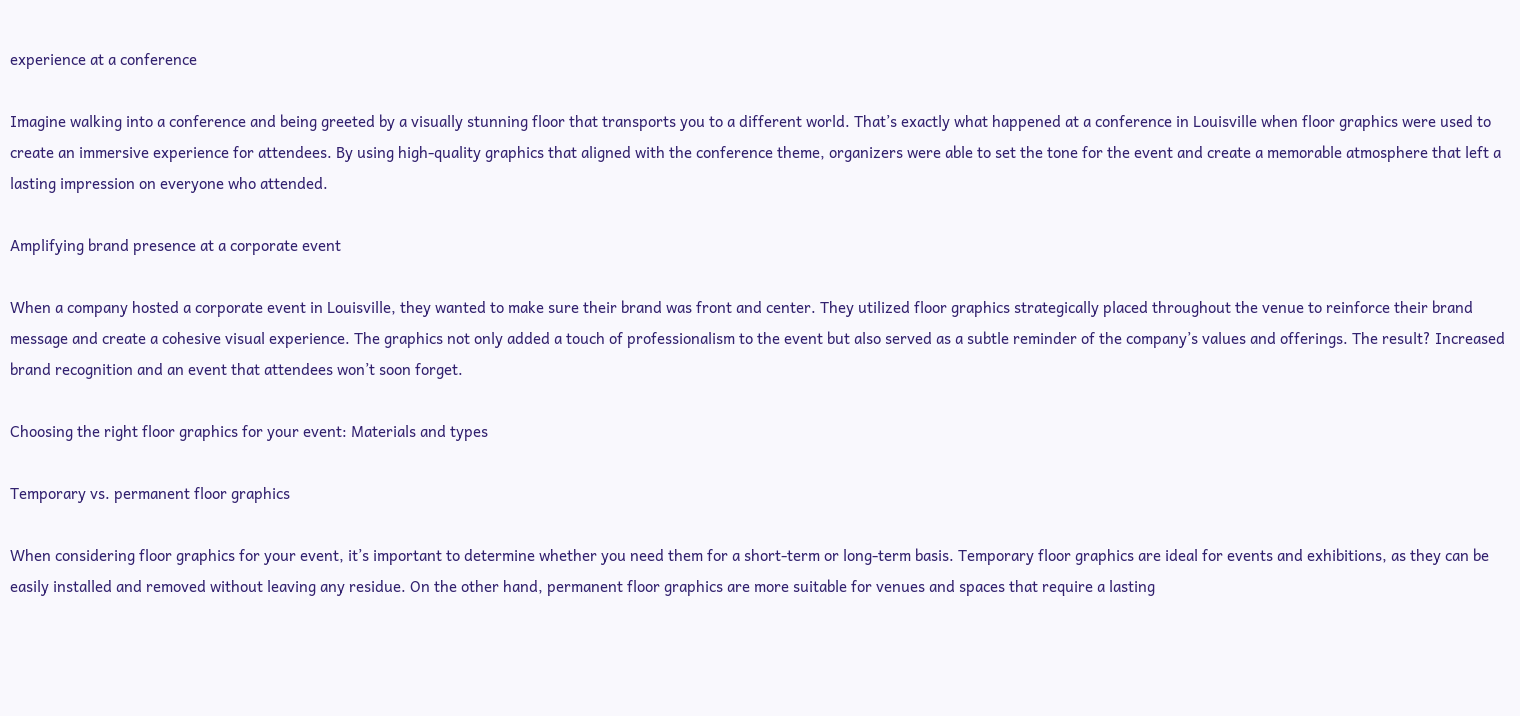experience at a conference

Imagine walking into a conference and being greeted by a visually stunning floor that transports you to a different world. That’s exactly what happened at a conference in Louisville when floor graphics were used to create an immersive experience for attendees. By using high-quality graphics that aligned with the conference theme, organizers were able to set the tone for the event and create a memorable atmosphere that left a lasting impression on everyone who attended.

Amplifying brand presence at a corporate event

When a company hosted a corporate event in Louisville, they wanted to make sure their brand was front and center. They utilized floor graphics strategically placed throughout the venue to reinforce their brand message and create a cohesive visual experience. The graphics not only added a touch of professionalism to the event but also served as a subtle reminder of the company’s values and offerings. The result? Increased brand recognition and an event that attendees won’t soon forget.

Choosing the right floor graphics for your event: Materials and types

Temporary vs. permanent floor graphics

When considering floor graphics for your event, it’s important to determine whether you need them for a short-term or long-term basis. Temporary floor graphics are ideal for events and exhibitions, as they can be easily installed and removed without leaving any residue. On the other hand, permanent floor graphics are more suitable for venues and spaces that require a lasting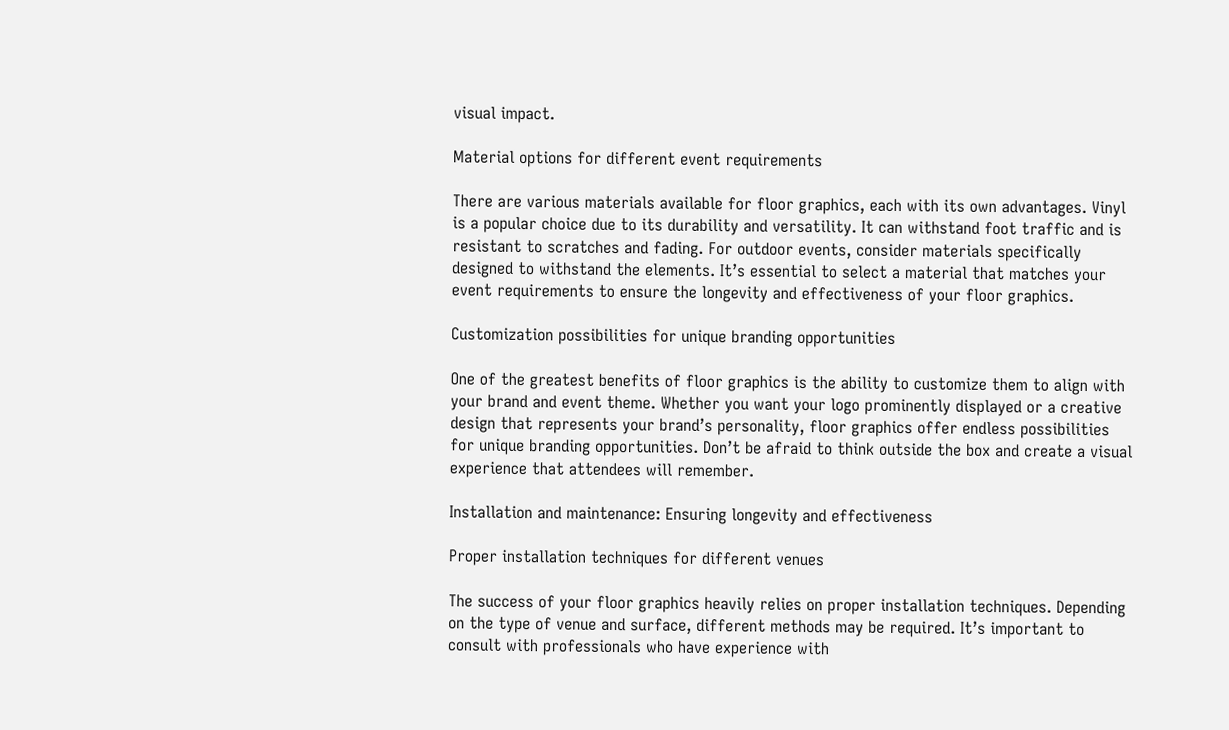visual impact.

Material options for different event requirements

There are various materials available for floor graphics, each with its own advantages. Vinyl is a popular choice due to its durability and versatility. It can withstand foot traffic and is resistant to scratches and fading. For outdoor events, consider materials specifically designed to withstand the elements. It’s essential to select a material that matches your event requirements to ensure the longevity and effectiveness of your floor graphics.

Customization possibilities for unique branding opportunities

One of the greatest benefits of floor graphics is the ability to customize them to align with your brand and event theme. Whether you want your logo prominently displayed or a creative design that represents your brand’s personality, floor graphics offer endless possibilities for unique branding opportunities. Don’t be afraid to think outside the box and create a visual experience that attendees will remember.

Installation and maintenance: Ensuring longevity and effectiveness

Proper installation techniques for different venues

The success of your floor graphics heavily relies on proper installation techniques. Depending on the type of venue and surface, different methods may be required. It’s important to consult with professionals who have experience with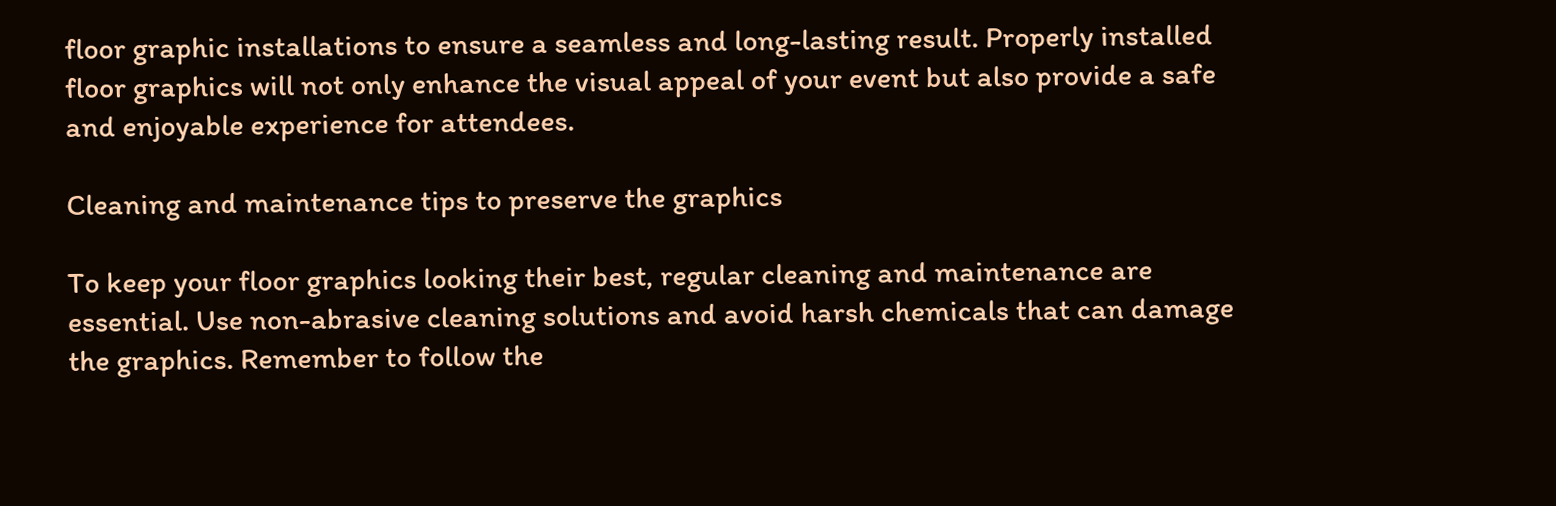floor graphic installations to ensure a seamless and long-lasting result. Properly installed floor graphics will not only enhance the visual appeal of your event but also provide a safe and enjoyable experience for attendees.

Cleaning and maintenance tips to preserve the graphics

To keep your floor graphics looking their best, regular cleaning and maintenance are essential. Use non-abrasive cleaning solutions and avoid harsh chemicals that can damage the graphics. Remember to follow the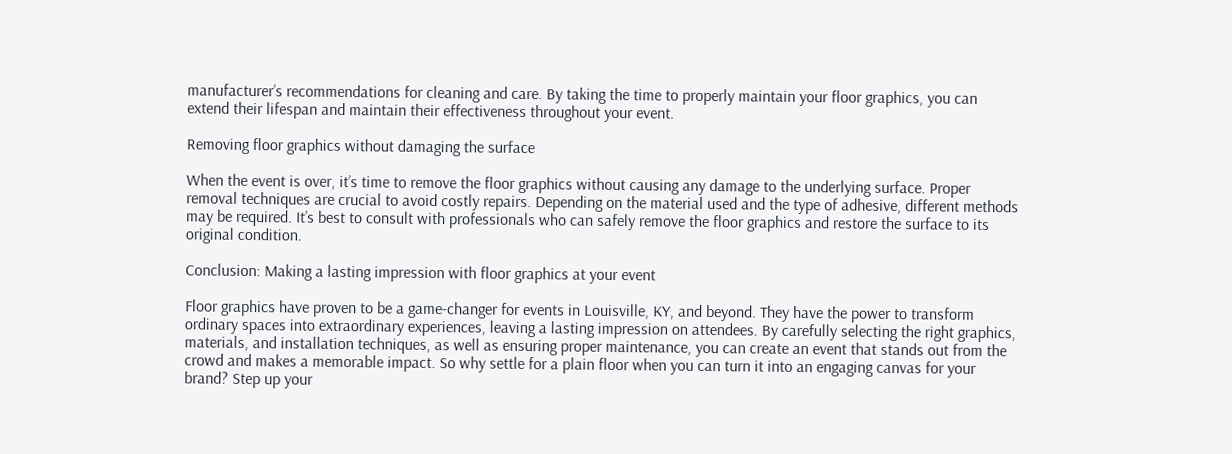manufacturer’s recommendations for cleaning and care. By taking the time to properly maintain your floor graphics, you can extend their lifespan and maintain their effectiveness throughout your event.

Removing floor graphics without damaging the surface

When the event is over, it’s time to remove the floor graphics without causing any damage to the underlying surface. Proper removal techniques are crucial to avoid costly repairs. Depending on the material used and the type of adhesive, different methods may be required. It’s best to consult with professionals who can safely remove the floor graphics and restore the surface to its original condition.

Conclusion: Making a lasting impression with floor graphics at your event

Floor graphics have proven to be a game-changer for events in Louisville, KY, and beyond. They have the power to transform ordinary spaces into extraordinary experiences, leaving a lasting impression on attendees. By carefully selecting the right graphics, materials, and installation techniques, as well as ensuring proper maintenance, you can create an event that stands out from the crowd and makes a memorable impact. So why settle for a plain floor when you can turn it into an engaging canvas for your brand? Step up your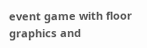event game with floor graphics and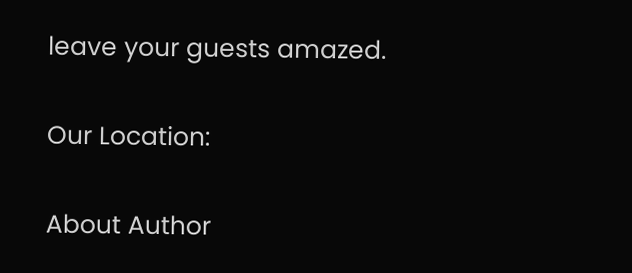leave your guests amazed.

Our Location:

About Author